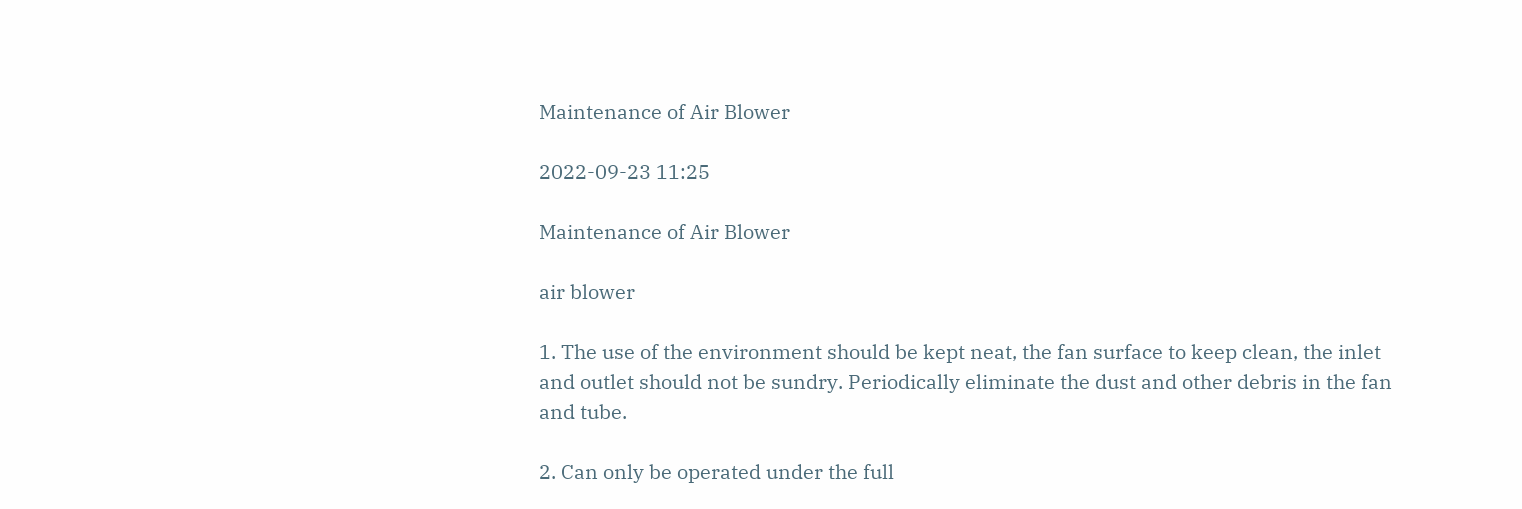Maintenance of Air Blower

2022-09-23 11:25

Maintenance of Air Blower

air blower

1. The use of the environment should be kept neat, the fan surface to keep clean, the inlet and outlet should not be sundry. Periodically eliminate the dust and other debris in the fan and tube.

2. Can only be operated under the full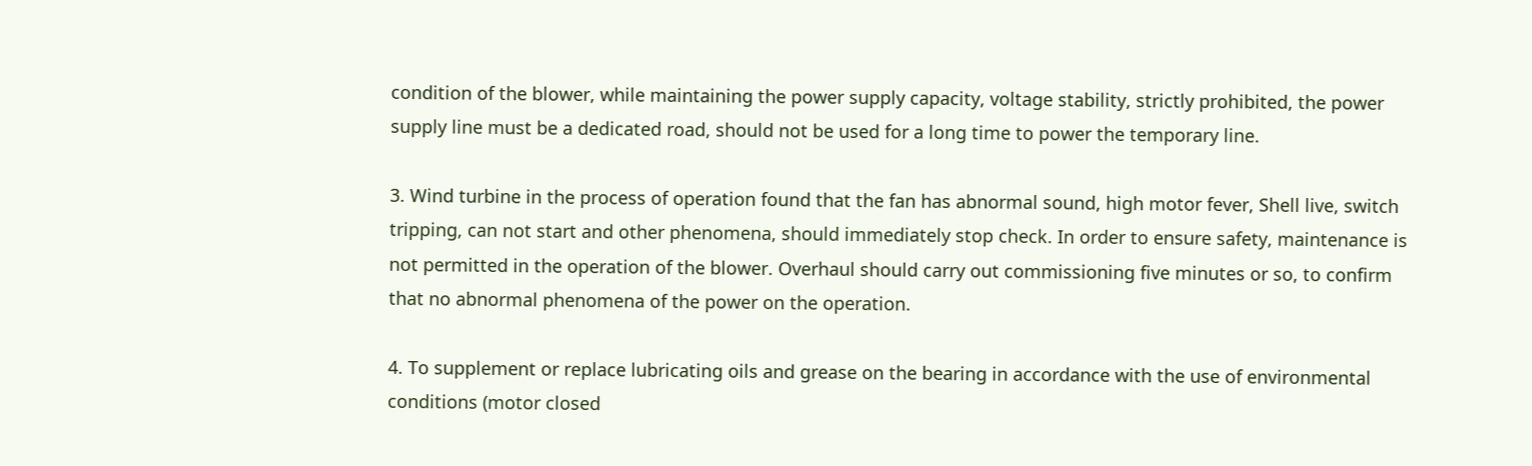condition of the blower, while maintaining the power supply capacity, voltage stability, strictly prohibited, the power supply line must be a dedicated road, should not be used for a long time to power the temporary line.

3. Wind turbine in the process of operation found that the fan has abnormal sound, high motor fever, Shell live, switch tripping, can not start and other phenomena, should immediately stop check. In order to ensure safety, maintenance is not permitted in the operation of the blower. Overhaul should carry out commissioning five minutes or so, to confirm that no abnormal phenomena of the power on the operation.

4. To supplement or replace lubricating oils and grease on the bearing in accordance with the use of environmental conditions (motor closed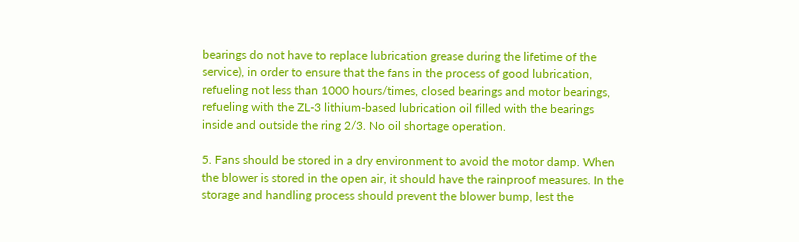bearings do not have to replace lubrication grease during the lifetime of the service), in order to ensure that the fans in the process of good lubrication, refueling not less than 1000 hours/times, closed bearings and motor bearings, refueling with the ZL-3 lithium-based lubrication oil filled with the bearings inside and outside the ring 2/3. No oil shortage operation.

5. Fans should be stored in a dry environment to avoid the motor damp. When the blower is stored in the open air, it should have the rainproof measures. In the storage and handling process should prevent the blower bump, lest the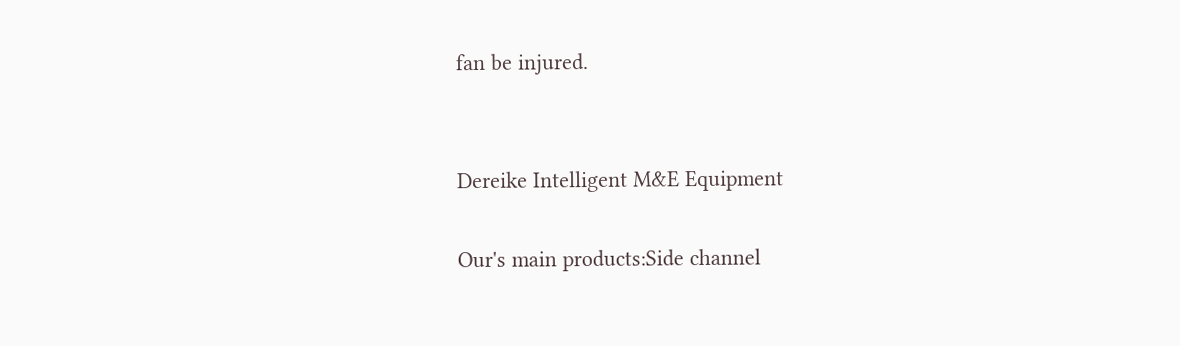fan be injured.


Dereike Intelligent M&E Equipment

Our's main products:Side channel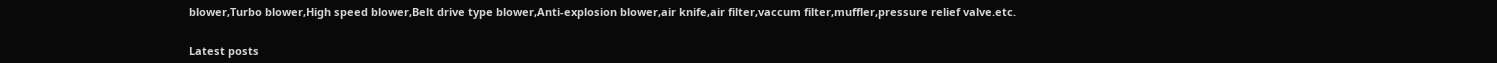blower,Turbo blower,High speed blower,Belt drive type blower,Anti-explosion blower,air knife,air filter,vaccum filter,muffler,pressure relief valve.etc.


Latest posts